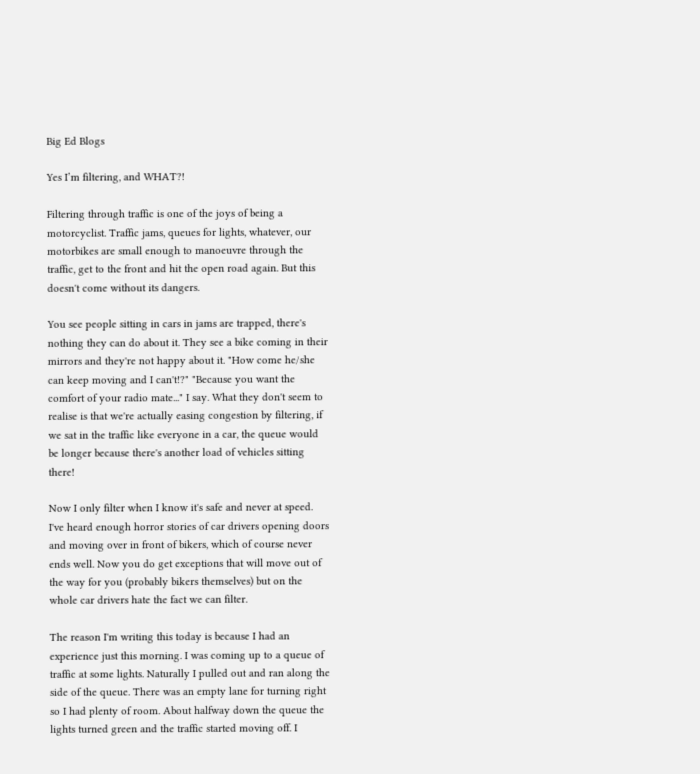Big Ed Blogs

Yes I’m filtering, and WHAT?!

Filtering through traffic is one of the joys of being a motorcyclist. Traffic jams, queues for lights, whatever, our motorbikes are small enough to manoeuvre through the traffic, get to the front and hit the open road again. But this doesn't come without its dangers.

You see people sitting in cars in jams are trapped, there's nothing they can do about it. They see a bike coming in their mirrors and they're not happy about it. "How come he/she can keep moving and I can't!?" "Because you want the comfort of your radio mate..." I say. What they don't seem to realise is that we're actually easing congestion by filtering, if we sat in the traffic like everyone in a car, the queue would be longer because there's another load of vehicles sitting there!

Now I only filter when I know it's safe and never at speed. I've heard enough horror stories of car drivers opening doors and moving over in front of bikers, which of course never ends well. Now you do get exceptions that will move out of the way for you (probably bikers themselves) but on the whole car drivers hate the fact we can filter.

The reason I'm writing this today is because I had an experience just this morning. I was coming up to a queue of traffic at some lights. Naturally I pulled out and ran along the side of the queue. There was an empty lane for turning right so I had plenty of room. About halfway down the queue the lights turned green and the traffic started moving off. I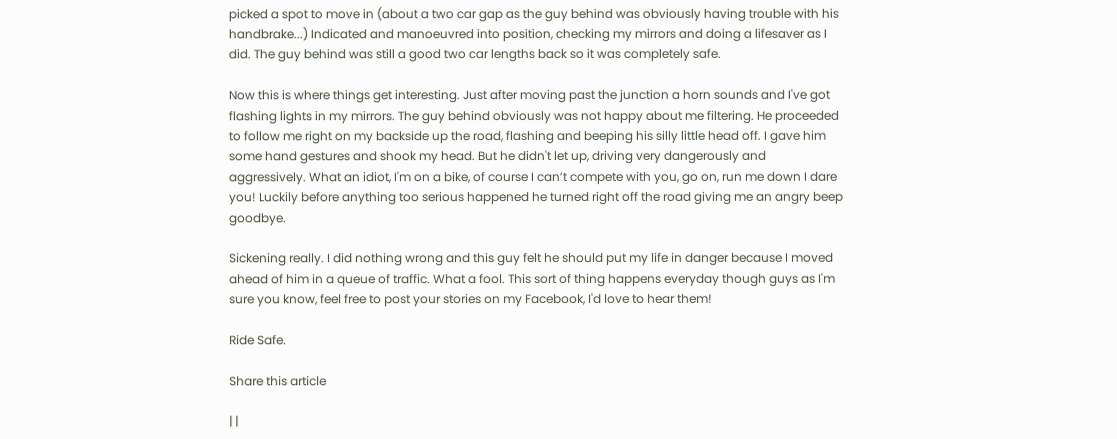picked a spot to move in (about a two car gap as the guy behind was obviously having trouble with his handbrake...) Indicated and manoeuvred into position, checking my mirrors and doing a lifesaver as I did. The guy behind was still a good two car lengths back so it was completely safe.

Now this is where things get interesting. Just after moving past the junction a horn sounds and I've got flashing lights in my mirrors. The guy behind obviously was not happy about me filtering. He proceeded to follow me right on my backside up the road, flashing and beeping his silly little head off. I gave him some hand gestures and shook my head. But he didn't let up, driving very dangerously and aggressively. What an idiot, I'm on a bike, of course I can’t compete with you, go on, run me down I dare you! Luckily before anything too serious happened he turned right off the road giving me an angry beep goodbye.

Sickening really. I did nothing wrong and this guy felt he should put my life in danger because I moved ahead of him in a queue of traffic. What a fool. This sort of thing happens everyday though guys as I'm sure you know, feel free to post your stories on my Facebook, I'd love to hear them!

Ride Safe.

Share this article

| |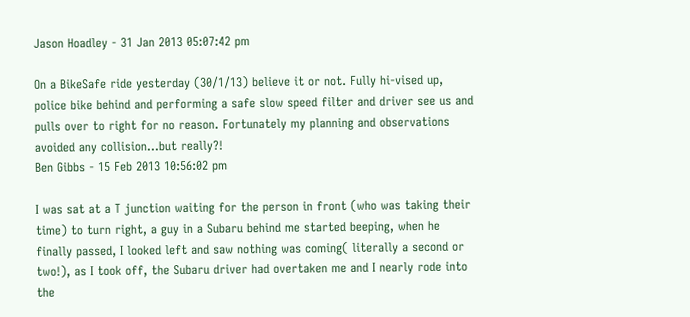Jason Hoadley - 31 Jan 2013 05:07:42 pm

On a BikeSafe ride yesterday (30/1/13) believe it or not. Fully hi-vised up, police bike behind and performing a safe slow speed filter and driver see us and pulls over to right for no reason. Fortunately my planning and observations avoided any collision...but really?!
Ben Gibbs - 15 Feb 2013 10:56:02 pm

I was sat at a T junction waiting for the person in front (who was taking their time) to turn right, a guy in a Subaru behind me started beeping, when he finally passed, I looked left and saw nothing was coming( literally a second or two!), as I took off, the Subaru driver had overtaken me and I nearly rode into the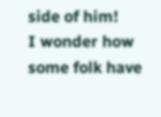side of him!
I wonder how some folk have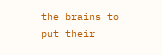the brains to put their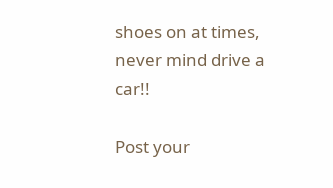shoes on at times, never mind drive a car!!

Post your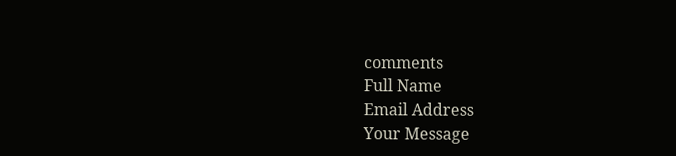comments
Full Name
Email Address
Your Message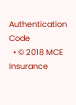Authentication Code
  • © 2018 MCE Insurance